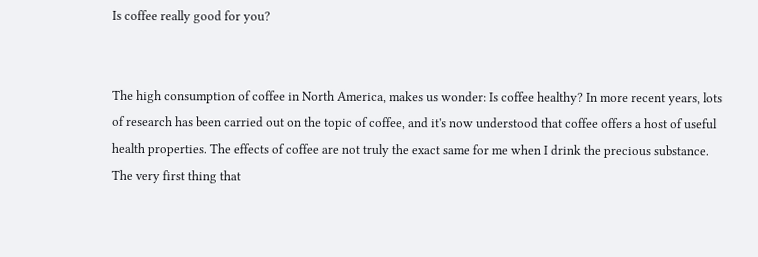Is coffee really good for you?


The high consumption of coffee in North America, makes us wonder: Is coffee healthy? In more recent years, lots of research has been carried out on the topic of coffee, and it's now understood that coffee offers a host of useful health properties. The effects of coffee are not truly the exact same for me when I drink the precious substance. The very first thing that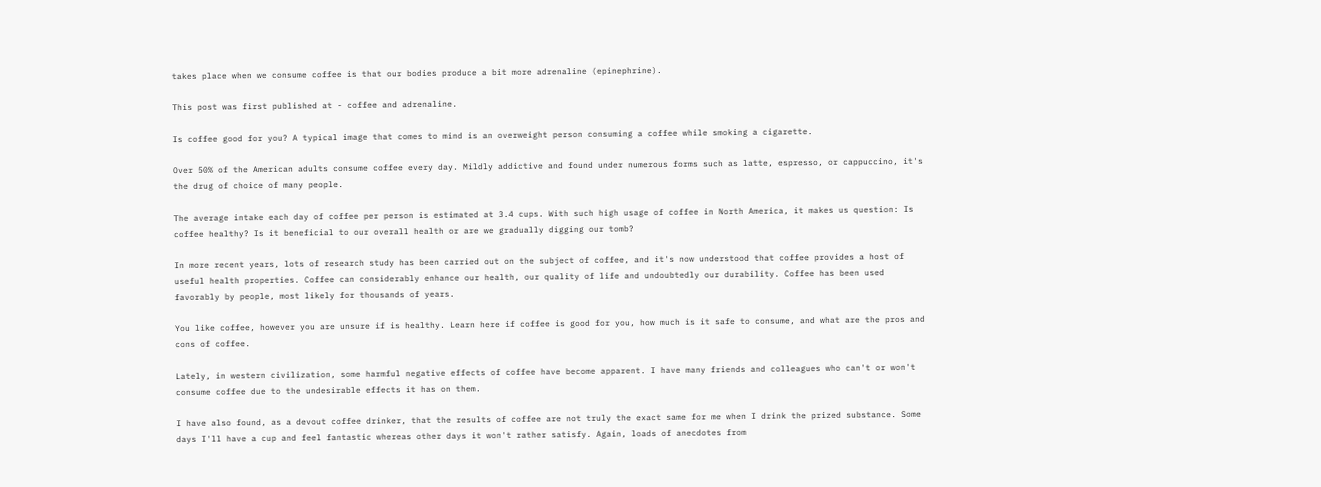takes place when we consume coffee is that our bodies produce a bit more adrenaline (epinephrine).

This post was first published at - coffee and adrenaline.

Is coffee good for you? A typical image that comes to mind is an overweight person consuming a coffee while smoking a cigarette.

Over 50% of the American adults consume coffee every day. Mildly addictive and found under numerous forms such as latte, espresso, or cappuccino, it's the drug of choice of many people.

The average intake each day of coffee per person is estimated at 3.4 cups. With such high usage of coffee in North America, it makes us question: Is coffee healthy? Is it beneficial to our overall health or are we gradually digging our tomb?

In more recent years, lots of research study has been carried out on the subject of coffee, and it's now understood that coffee provides a host of useful health properties. Coffee can considerably enhance our health, our quality of life and undoubtedly our durability. Coffee has been used favorably by people, most likely for thousands of years.

You like coffee, however you are unsure if is healthy. Learn here if coffee is good for you, how much is it safe to consume, and what are the pros and cons of coffee.

Lately, in western civilization, some harmful negative effects of coffee have become apparent. I have many friends and colleagues who can't or won't consume coffee due to the undesirable effects it has on them.

I have also found, as a devout coffee drinker, that the results of coffee are not truly the exact same for me when I drink the prized substance. Some days I'll have a cup and feel fantastic whereas other days it won't rather satisfy. Again, loads of anecdotes from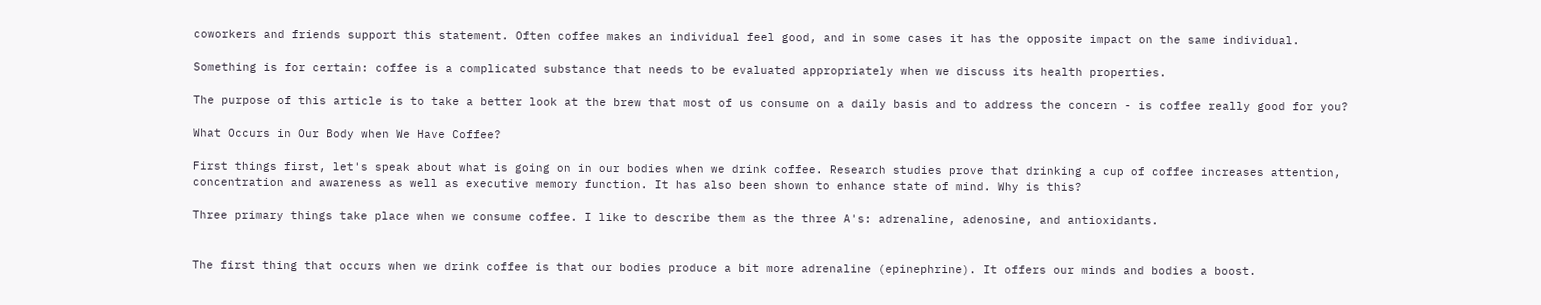coworkers and friends support this statement. Often coffee makes an individual feel good, and in some cases it has the opposite impact on the same individual.

Something is for certain: coffee is a complicated substance that needs to be evaluated appropriately when we discuss its health properties.

The purpose of this article is to take a better look at the brew that most of us consume on a daily basis and to address the concern - is coffee really good for you?

What Occurs in Our Body when We Have Coffee?

First things first, let's speak about what is going on in our bodies when we drink coffee. Research studies prove that drinking a cup of coffee increases attention, concentration and awareness as well as executive memory function. It has also been shown to enhance state of mind. Why is this?

Three primary things take place when we consume coffee. I like to describe them as the three A's: adrenaline, adenosine, and antioxidants.


The first thing that occurs when we drink coffee is that our bodies produce a bit more adrenaline (epinephrine). It offers our minds and bodies a boost.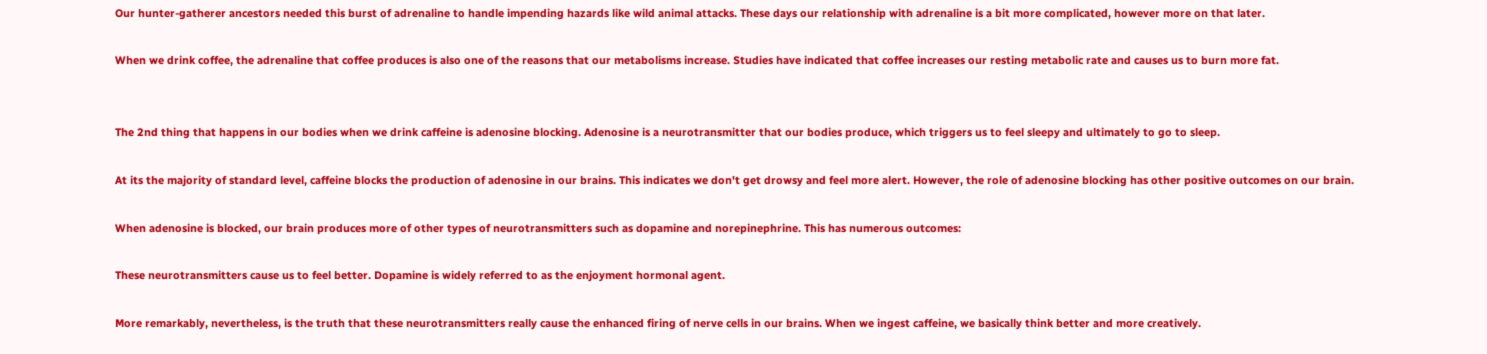Our hunter-gatherer ancestors needed this burst of adrenaline to handle impending hazards like wild animal attacks. These days our relationship with adrenaline is a bit more complicated, however more on that later.

When we drink coffee, the adrenaline that coffee produces is also one of the reasons that our metabolisms increase. Studies have indicated that coffee increases our resting metabolic rate and causes us to burn more fat.


The 2nd thing that happens in our bodies when we drink caffeine is adenosine blocking. Adenosine is a neurotransmitter that our bodies produce, which triggers us to feel sleepy and ultimately to go to sleep.

At its the majority of standard level, caffeine blocks the production of adenosine in our brains. This indicates we don't get drowsy and feel more alert. However, the role of adenosine blocking has other positive outcomes on our brain.

When adenosine is blocked, our brain produces more of other types of neurotransmitters such as dopamine and norepinephrine. This has numerous outcomes:

These neurotransmitters cause us to feel better. Dopamine is widely referred to as the enjoyment hormonal agent.

More remarkably, nevertheless, is the truth that these neurotransmitters really cause the enhanced firing of nerve cells in our brains. When we ingest caffeine, we basically think better and more creatively.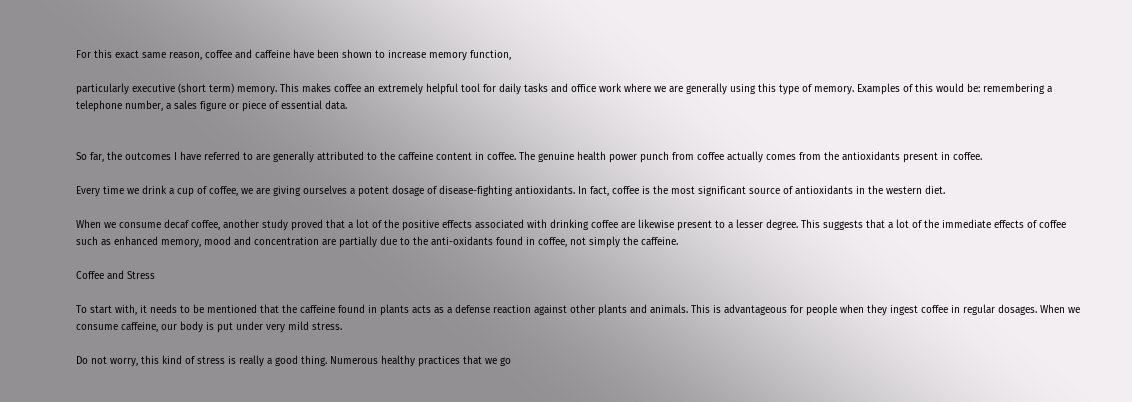For this exact same reason, coffee and caffeine have been shown to increase memory function,

particularly executive (short term) memory. This makes coffee an extremely helpful tool for daily tasks and office work where we are generally using this type of memory. Examples of this would be: remembering a telephone number, a sales figure or piece of essential data.


So far, the outcomes I have referred to are generally attributed to the caffeine content in coffee. The genuine health power punch from coffee actually comes from the antioxidants present in coffee.

Every time we drink a cup of coffee, we are giving ourselves a potent dosage of disease-fighting antioxidants. In fact, coffee is the most significant source of antioxidants in the western diet.

When we consume decaf coffee, another study proved that a lot of the positive effects associated with drinking coffee are likewise present to a lesser degree. This suggests that a lot of the immediate effects of coffee such as enhanced memory, mood and concentration are partially due to the anti-oxidants found in coffee, not simply the caffeine.

Coffee and Stress

To start with, it needs to be mentioned that the caffeine found in plants acts as a defense reaction against other plants and animals. This is advantageous for people when they ingest coffee in regular dosages. When we consume caffeine, our body is put under very mild stress.

Do not worry, this kind of stress is really a good thing. Numerous healthy practices that we go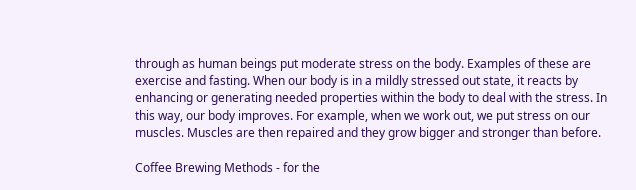through as human beings put moderate stress on the body. Examples of these are exercise and fasting. When our body is in a mildly stressed out state, it reacts by enhancing or generating needed properties within the body to deal with the stress. In this way, our body improves. For example, when we work out, we put stress on our muscles. Muscles are then repaired and they grow bigger and stronger than before.

Coffee Brewing Methods - for the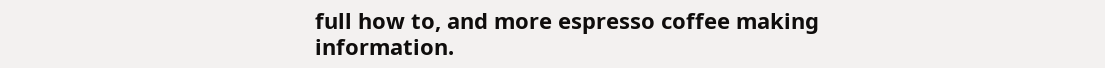full how to, and more espresso coffee making information.